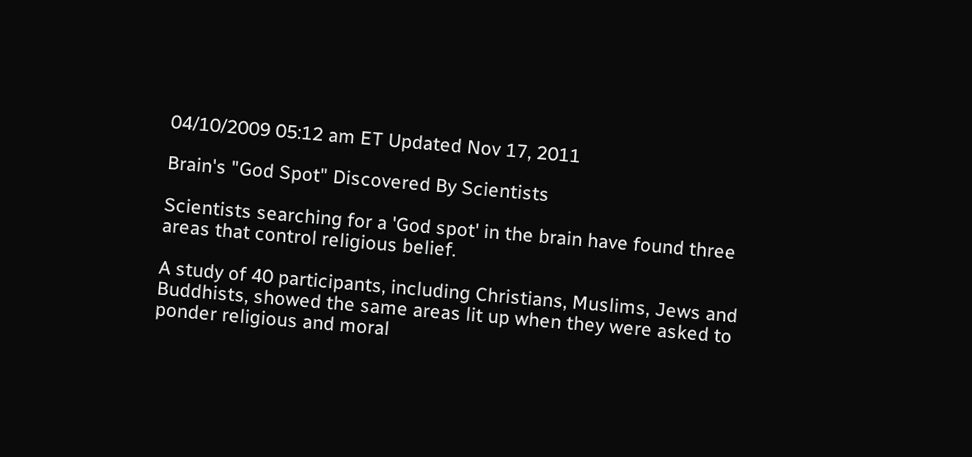04/10/2009 05:12 am ET Updated Nov 17, 2011

Brain's "God Spot" Discovered By Scientists

Scientists searching for a 'God spot' in the brain have found three areas that control religious belief.

A study of 40 participants, including Christians, Muslims, Jews and Buddhists, showed the same areas lit up when they were asked to ponder religious and moral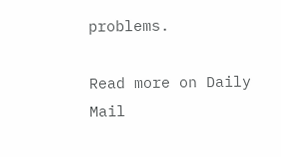problems.

Read more on Daily Mail